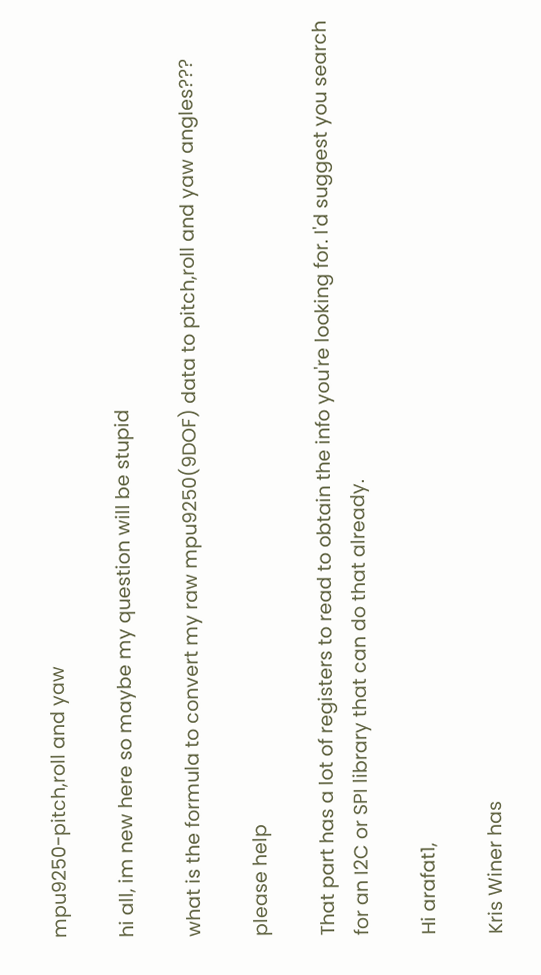mpu9250-pitch,roll and yaw

hi all, im new here so maybe my question will be stupid

what is the formula to convert my raw mpu9250(9DOF) data to pitch,roll and yaw angles???

please help

That part has a lot of registers to read to obtain the info you're looking for. I'd suggest you search for an I2C or SPI library that can do that already.

Hi arafat1,

Kris Winer has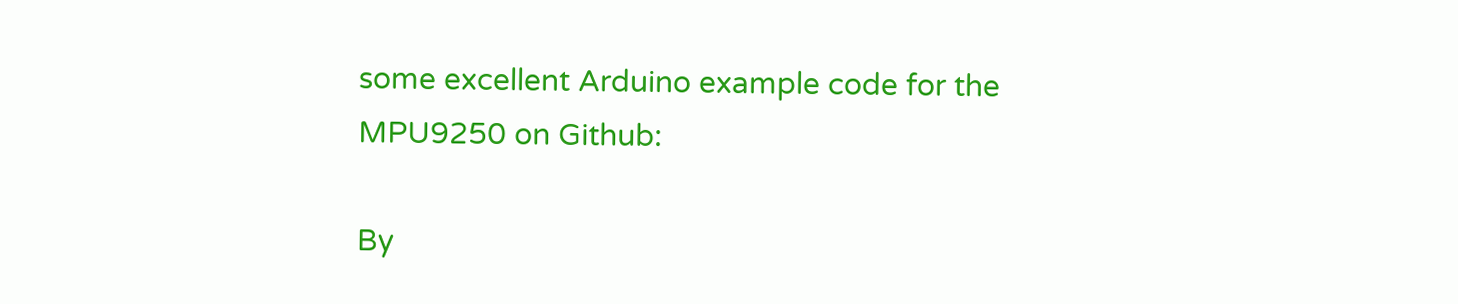some excellent Arduino example code for the MPU9250 on Github:

By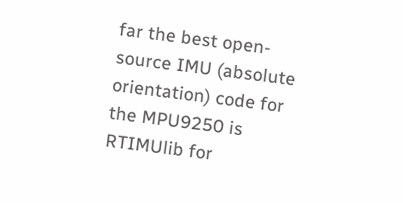far the best open-source IMU (absolute orientation) code for the MPU9250 is RTIMUlib for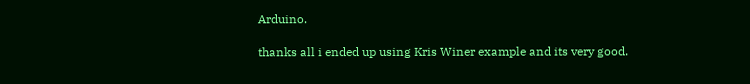Arduino.

thanks all i ended up using Kris Winer example and its very good.